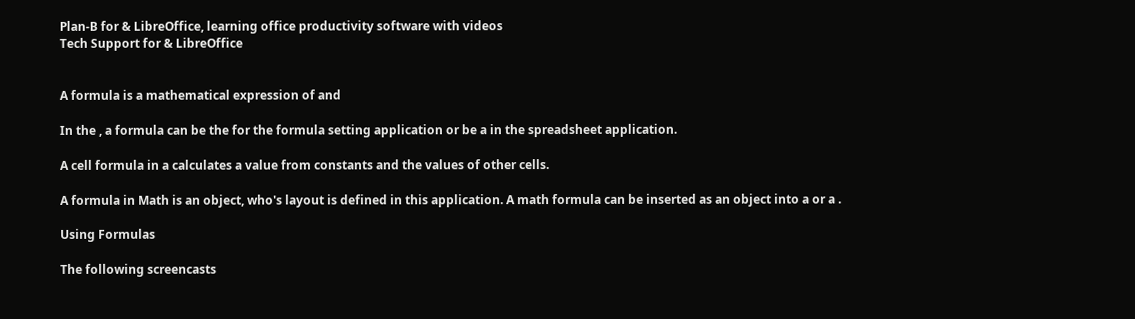Plan-B for & LibreOffice, learning office productivity software with videos
Tech Support for & LibreOffice


A formula is a mathematical expression of and

In the , a formula can be the for the formula setting application or be a in the spreadsheet application.

A cell formula in a calculates a value from constants and the values of other cells.

A formula in Math is an object, who's layout is defined in this application. A math formula can be inserted as an object into a or a .

Using Formulas

The following screencasts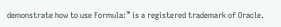demonstrate how to use Formula:™ is a registered trademark of Oracle.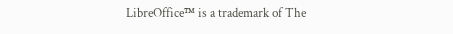LibreOffice™ is a trademark of The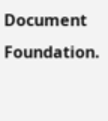Document Foundation.